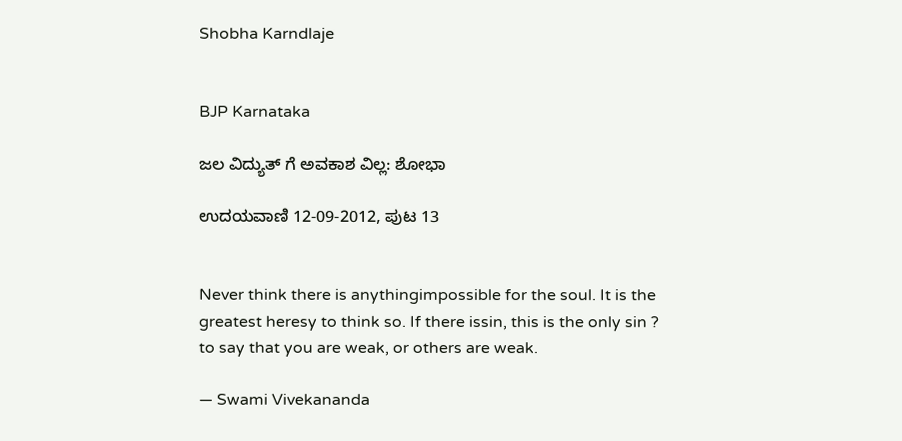Shobha Karndlaje


BJP Karnataka

ಜಲ ವಿದ್ಯುತ್ ಗೆ ಅವಕಾಶ ವಿಲ್ಲ: ಶೋಭಾ

ಉದಯವಾಣಿ 12-09-2012, ಪುಟ 13


Never think there is anythingimpossible for the soul. It is the greatest heresy to think so. If there issin, this is the only sin ? to say that you are weak, or others are weak.

— Swami Vivekananda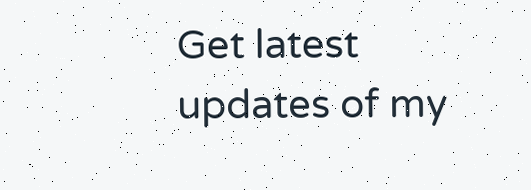Get latest updates of my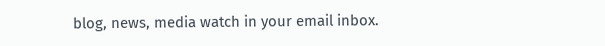blog, news, media watch in your email inbox.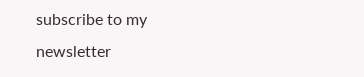subscribe to my newsletter